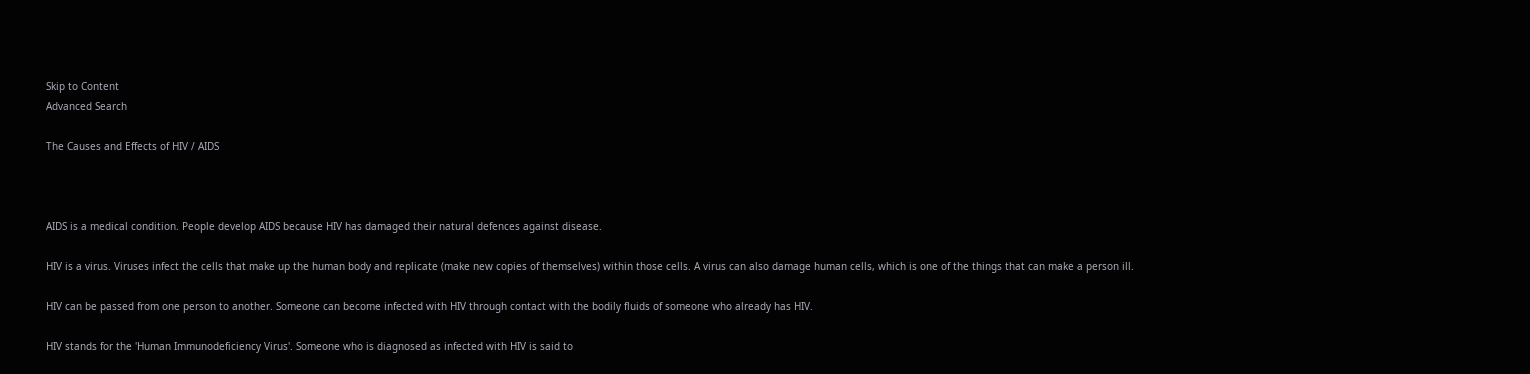Skip to Content
Advanced Search

The Causes and Effects of HIV / AIDS



AIDS is a medical condition. People develop AIDS because HIV has damaged their natural defences against disease.

HIV is a virus. Viruses infect the cells that make up the human body and replicate (make new copies of themselves) within those cells. A virus can also damage human cells, which is one of the things that can make a person ill.

HIV can be passed from one person to another. Someone can become infected with HIV through contact with the bodily fluids of someone who already has HIV.

HIV stands for the 'Human Immunodeficiency Virus'. Someone who is diagnosed as infected with HIV is said to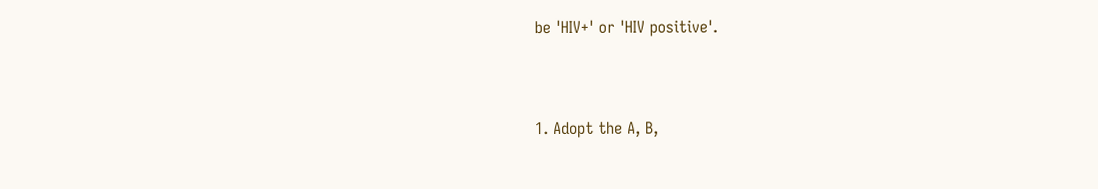be 'HIV+' or 'HIV positive'.



1. Adopt the A, B,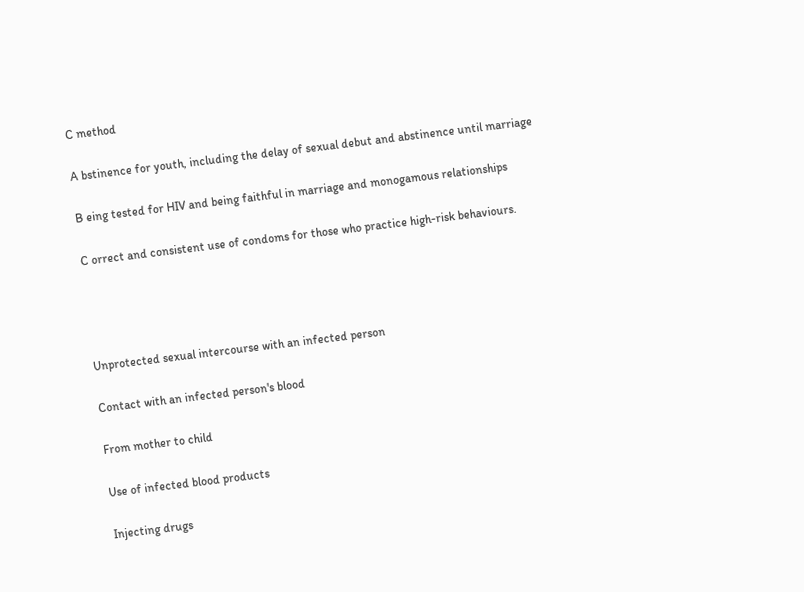C method

A bstinence for youth, including the delay of sexual debut and abstinence until marriage

B eing tested for HIV and being faithful in marriage and monogamous relationships

C orrect and consistent use of condoms for those who practice high-risk behaviours.




Unprotected sexual intercourse with an infected person

Contact with an infected person's blood

From mother to child

Use of infected blood products

Injecting drugs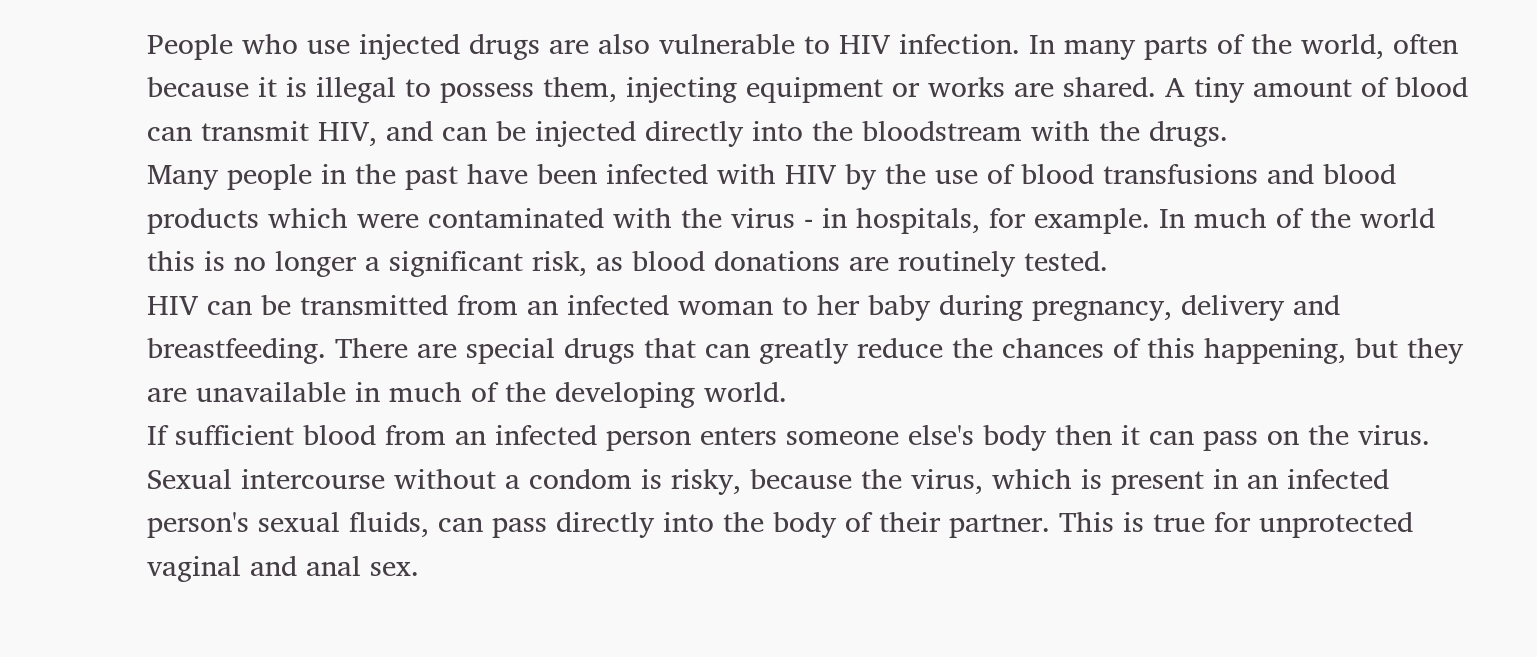People who use injected drugs are also vulnerable to HIV infection. In many parts of the world, often because it is illegal to possess them, injecting equipment or works are shared. A tiny amount of blood can transmit HIV, and can be injected directly into the bloodstream with the drugs.
Many people in the past have been infected with HIV by the use of blood transfusions and blood products which were contaminated with the virus - in hospitals, for example. In much of the world this is no longer a significant risk, as blood donations are routinely tested.
HIV can be transmitted from an infected woman to her baby during pregnancy, delivery and breastfeeding. There are special drugs that can greatly reduce the chances of this happening, but they are unavailable in much of the developing world.
If sufficient blood from an infected person enters someone else's body then it can pass on the virus.
Sexual intercourse without a condom is risky, because the virus, which is present in an infected person's sexual fluids, can pass directly into the body of their partner. This is true for unprotected vaginal and anal sex.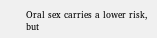Oral sex carries a lower risk, but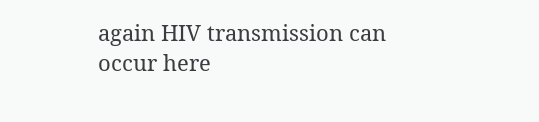again HIV transmission can occur here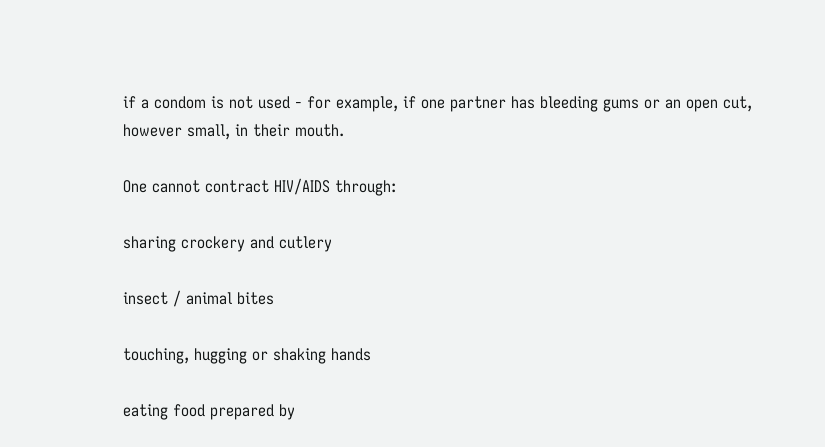if a condom is not used - for example, if one partner has bleeding gums or an open cut, however small, in their mouth.

One cannot contract HIV/AIDS through:

sharing crockery and cutlery

insect / animal bites

touching, hugging or shaking hands

eating food prepared by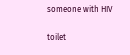someone with HIV

toilet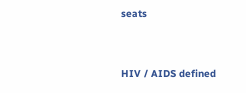seats




HIV / AIDS defined